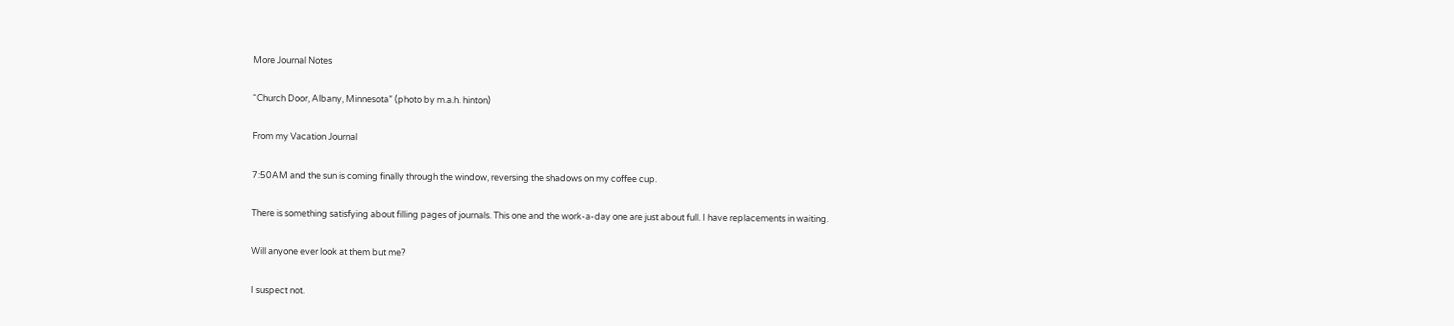More Journal Notes

“Church Door, Albany, Minnesota” (photo by m.a.h. hinton)

From my Vacation Journal

7:50AM and the sun is coming finally through the window, reversing the shadows on my coffee cup.

There is something satisfying about filling pages of journals. This one and the work-a-day one are just about full. I have replacements in waiting.

Will anyone ever look at them but me?

I suspect not.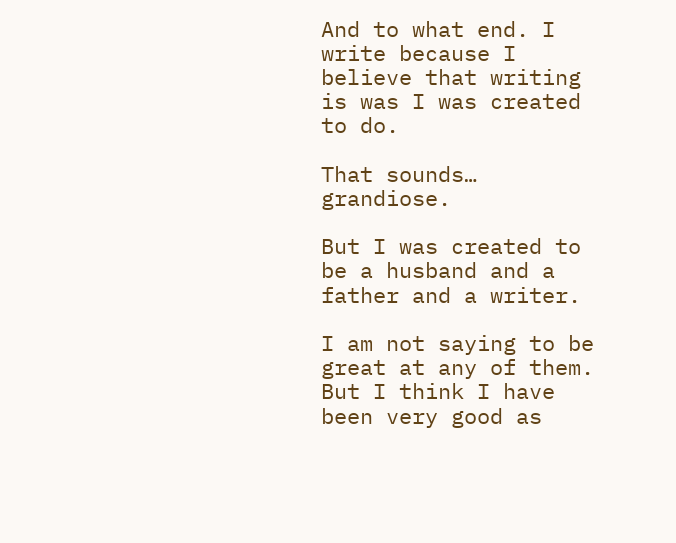And to what end. I write because I believe that writing is was I was created to do.

That sounds… grandiose.

But I was created to be a husband and a father and a writer.

I am not saying to be great at any of them. But I think I have been very good as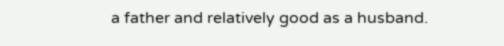a father and relatively good as a husband.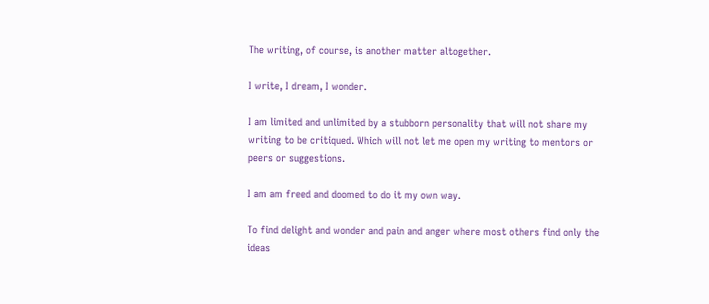The writing, of course, is another matter altogether.

I write, I dream, I wonder.

I am limited and unlimited by a stubborn personality that will not share my writing to be critiqued. Which will not let me open my writing to mentors or peers or suggestions.

I am am freed and doomed to do it my own way.

To find delight and wonder and pain and anger where most others find only the ideas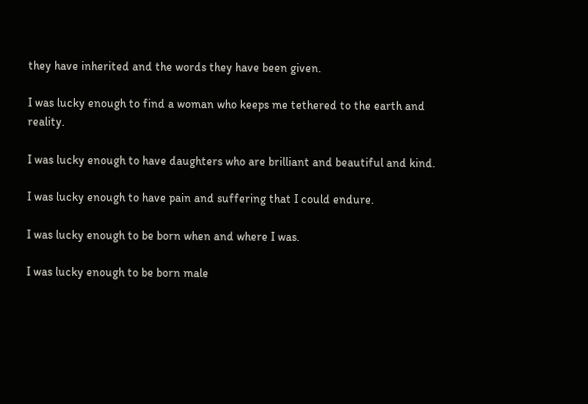they have inherited and the words they have been given.

I was lucky enough to find a woman who keeps me tethered to the earth and reality.

I was lucky enough to have daughters who are brilliant and beautiful and kind.

I was lucky enough to have pain and suffering that I could endure.

I was lucky enough to be born when and where I was.

I was lucky enough to be born male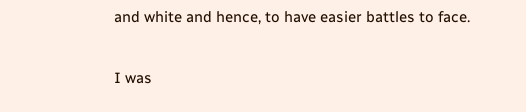and white and hence, to have easier battles to face.

I was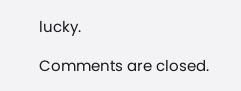lucky.

Comments are closed.